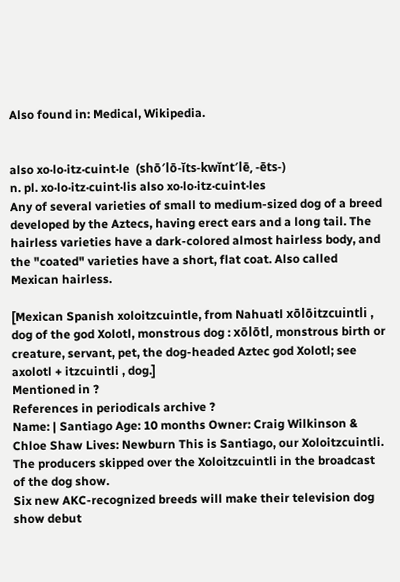Also found in: Medical, Wikipedia.


also xo·lo·itz·cuint·le  (shō′lō-ĭts-kwĭnt′lē, -ēts-)
n. pl. xo·lo·itz·cuint·lis also xo·lo·itz·cuint·les
Any of several varieties of small to medium-sized dog of a breed developed by the Aztecs, having erect ears and a long tail. The hairless varieties have a dark-colored almost hairless body, and the "coated" varieties have a short, flat coat. Also called Mexican hairless.

[Mexican Spanish xoloitzcuintle, from Nahuatl xōlōitzcuintli , dog of the god Xolotl, monstrous dog : xōlōtl, monstrous birth or creature, servant, pet, the dog-headed Aztec god Xolotl; see axolotl + itzcuintli , dog.]
Mentioned in ?
References in periodicals archive ?
Name: | Santiago Age: 10 months Owner: Craig Wilkinson & Chloe Shaw Lives: Newburn This is Santiago, our Xoloitzcuintli.
The producers skipped over the Xoloitzcuintli in the broadcast of the dog show.
Six new AKC-recognized breeds will make their television dog show debut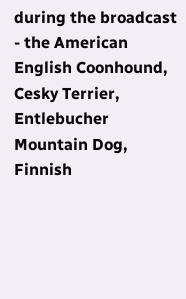during the broadcast - the American English Coonhound, Cesky Terrier, Entlebucher Mountain Dog, Finnish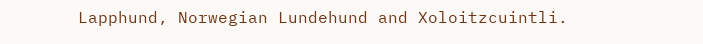Lapphund, Norwegian Lundehund and Xoloitzcuintli.